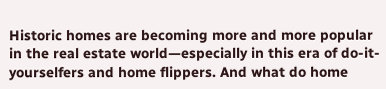Historic homes are becoming more and more popular in the real estate world—especially in this era of do-it-yourselfers and home flippers. And what do home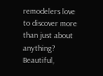remodelers love to discover more than just about anything? Beautiful,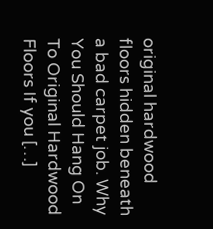original hardwood floors hidden beneath a bad carpet job. Why You Should Hang On To Original Hardwood Floors If you […]